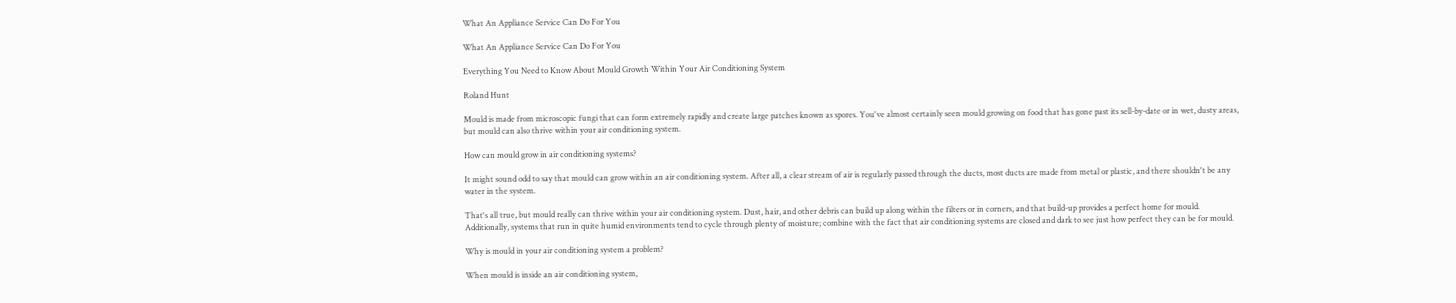What An Appliance Service Can Do For You

What An Appliance Service Can Do For You

Everything You Need to Know About Mould Growth Within Your Air Conditioning System

Roland Hunt

Mould is made from microscopic fungi that can form extremely rapidly and create large patches known as spores. You've almost certainly seen mould growing on food that has gone past its sell-by-date or in wet, dusty areas, but mould can also thrive within your air conditioning system.

How can mould grow in air conditioning systems?

It might sound odd to say that mould can grow within an air conditioning system. After all, a clear stream of air is regularly passed through the ducts, most ducts are made from metal or plastic, and there shouldn't be any water in the system.

That's all true, but mould really can thrive within your air conditioning system. Dust, hair, and other debris can build up along within the filters or in corners, and that build-up provides a perfect home for mould. Additionally, systems that run in quite humid environments tend to cycle through plenty of moisture; combine with the fact that air conditioning systems are closed and dark to see just how perfect they can be for mould.

Why is mould in your air conditioning system a problem?

When mould is inside an air conditioning system,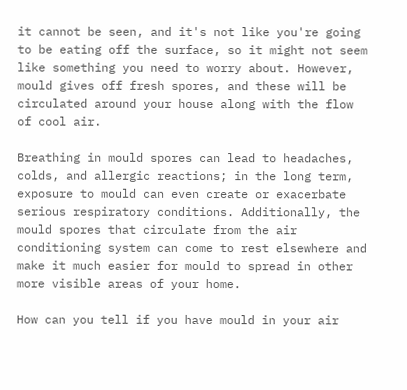it cannot be seen, and it's not like you're going to be eating off the surface, so it might not seem like something you need to worry about. However, mould gives off fresh spores, and these will be circulated around your house along with the flow of cool air.

Breathing in mould spores can lead to headaches, colds, and allergic reactions; in the long term, exposure to mould can even create or exacerbate serious respiratory conditions. Additionally, the mould spores that circulate from the air conditioning system can come to rest elsewhere and make it much easier for mould to spread in other more visible areas of your home.

How can you tell if you have mould in your air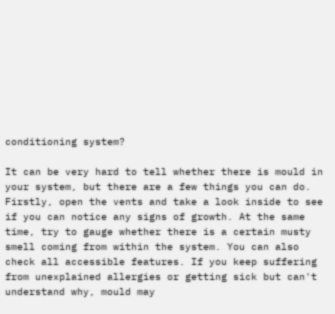conditioning system?

It can be very hard to tell whether there is mould in your system, but there are a few things you can do. Firstly, open the vents and take a look inside to see if you can notice any signs of growth. At the same time, try to gauge whether there is a certain musty smell coming from within the system. You can also check all accessible features. If you keep suffering from unexplained allergies or getting sick but can't understand why, mould may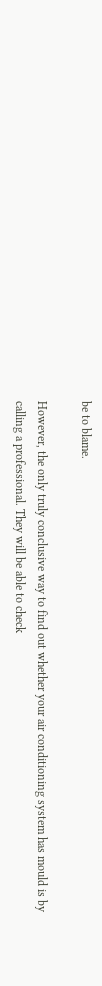be to blame.

However, the only truly conclusive way to find out whether your air conditioning system has mould is by calling a professional. They will be able to check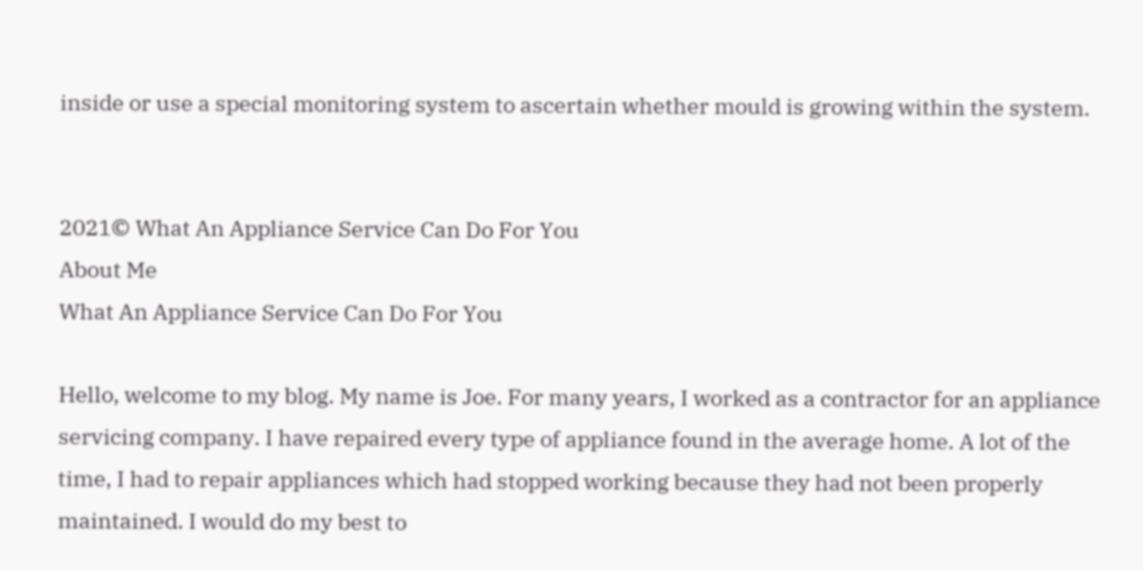inside or use a special monitoring system to ascertain whether mould is growing within the system.


2021© What An Appliance Service Can Do For You
About Me
What An Appliance Service Can Do For You

Hello, welcome to my blog. My name is Joe. For many years, I worked as a contractor for an appliance servicing company. I have repaired every type of appliance found in the average home. A lot of the time, I had to repair appliances which had stopped working because they had not been properly maintained. I would do my best to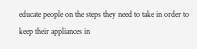educate people on the steps they need to take in order to keep their appliances in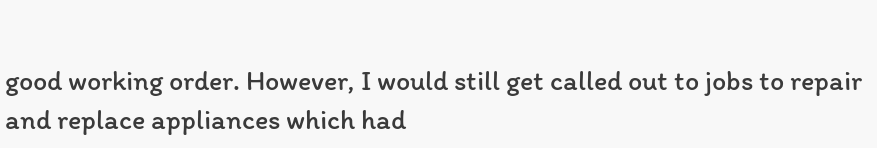good working order. However, I would still get called out to jobs to repair and replace appliances which had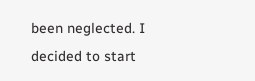been neglected. I decided to start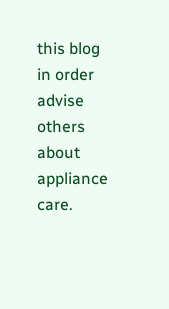this blog in order advise others about appliance care.